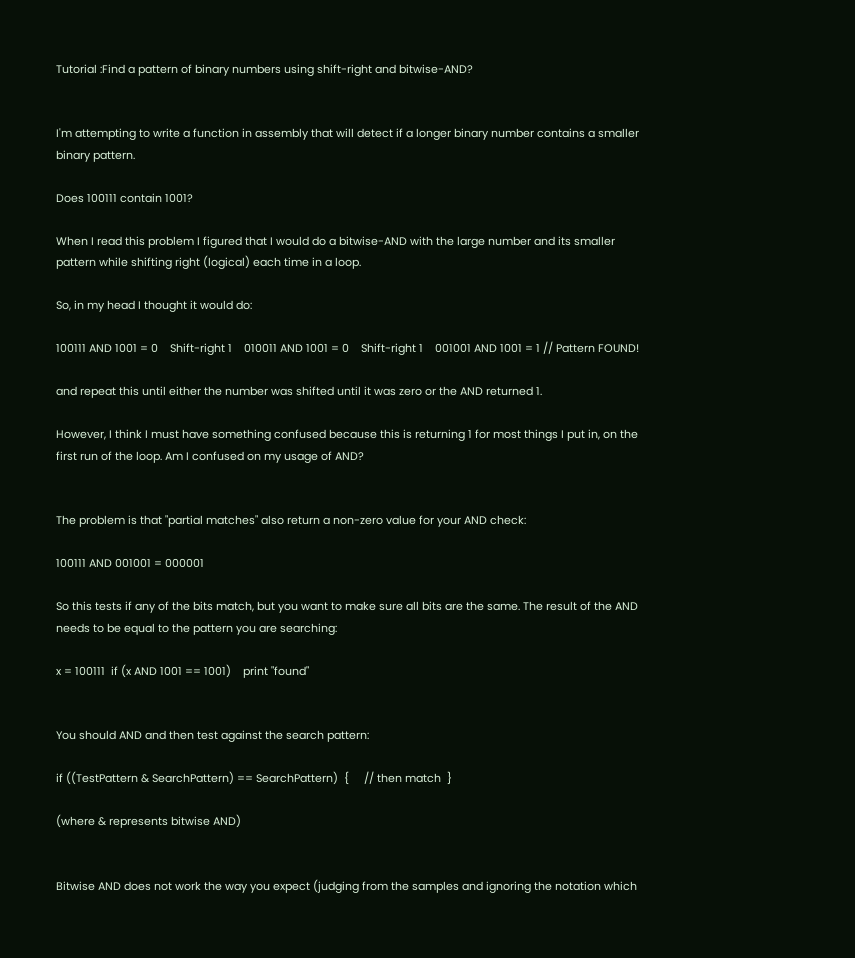Tutorial :Find a pattern of binary numbers using shift-right and bitwise-AND?


I'm attempting to write a function in assembly that will detect if a longer binary number contains a smaller binary pattern.

Does 100111 contain 1001?

When I read this problem I figured that I would do a bitwise-AND with the large number and its smaller pattern while shifting right (logical) each time in a loop.

So, in my head I thought it would do:

100111 AND 1001 = 0    Shift-right 1    010011 AND 1001 = 0    Shift-right 1    001001 AND 1001 = 1 // Pattern FOUND!

and repeat this until either the number was shifted until it was zero or the AND returned 1.

However, I think I must have something confused because this is returning 1 for most things I put in, on the first run of the loop. Am I confused on my usage of AND?


The problem is that "partial matches" also return a non-zero value for your AND check:

100111 AND 001001 = 000001

So this tests if any of the bits match, but you want to make sure all bits are the same. The result of the AND needs to be equal to the pattern you are searching:

x = 100111  if (x AND 1001 == 1001)    print "found"


You should AND and then test against the search pattern:

if ((TestPattern & SearchPattern) == SearchPattern)  {     // then match  }

(where & represents bitwise AND)


Bitwise AND does not work the way you expect (judging from the samples and ignoring the notation which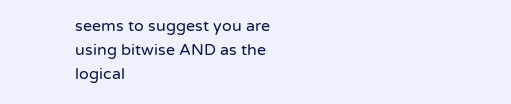seems to suggest you are using bitwise AND as the logical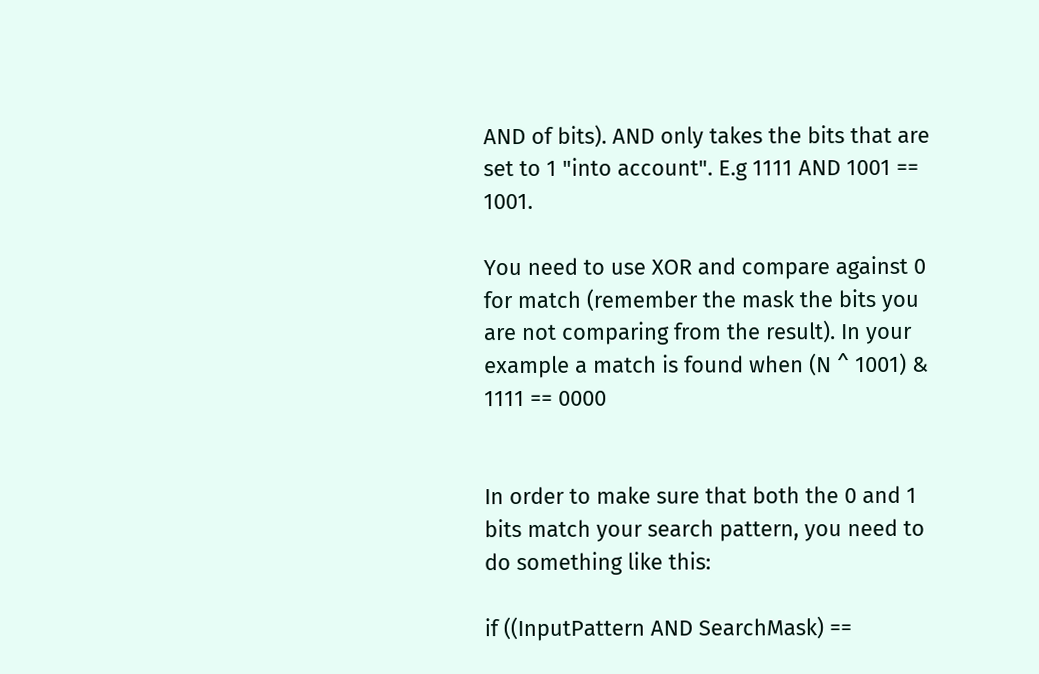AND of bits). AND only takes the bits that are set to 1 "into account". E.g 1111 AND 1001 == 1001.

You need to use XOR and compare against 0 for match (remember the mask the bits you are not comparing from the result). In your example a match is found when (N ^ 1001) & 1111 == 0000


In order to make sure that both the 0 and 1 bits match your search pattern, you need to do something like this:

if ((InputPattern AND SearchMask) ==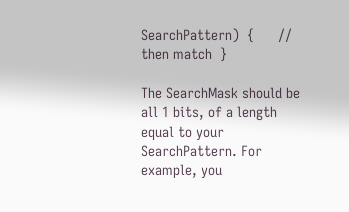SearchPattern)  {      // then match  }

The SearchMask should be all 1 bits, of a length equal to your SearchPattern. For example, you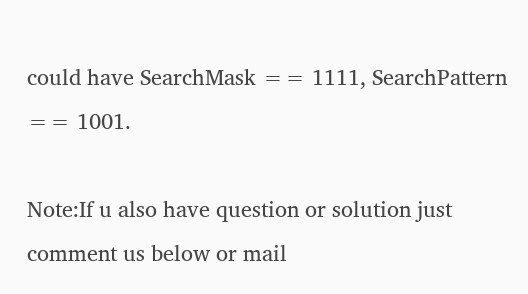could have SearchMask == 1111, SearchPattern == 1001.

Note:If u also have question or solution just comment us below or mail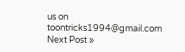us on toontricks1994@gmail.com
Next Post »